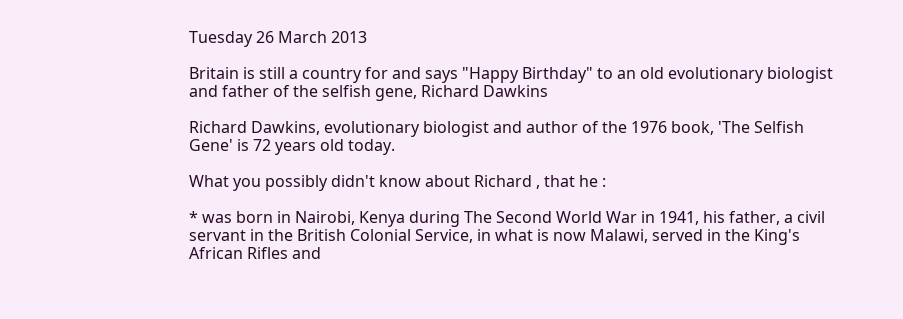Tuesday 26 March 2013

Britain is still a country for and says "Happy Birthday" to an old evolutionary biologist and father of the selfish gene, Richard Dawkins

Richard Dawkins, evolutionary biologist and author of the 1976 book, 'The Selfish Gene' is 72 years old today.

What you possibly didn't know about Richard , that he :

* was born in Nairobi, Kenya during The Second World War in 1941, his father, a civil servant in the British Colonial Service, in what is now Malawi, served in the King's African Rifles and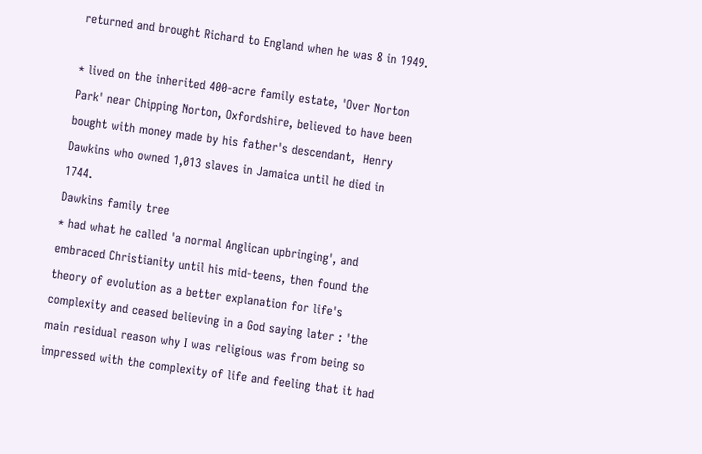returned and brought Richard to England when he was 8 in 1949.

* lived on the inherited 400-acre family estate, 'Over Norton Park' near Chipping Norton, Oxfordshire, believed to have been bought with money made by his father's descendant,  Henry Dawkins who owned 1,013 slaves in Jamaica until he died in 1744.
Dawkins family tree
* had what he called 'a normal Anglican upbringing', and embraced Christianity until his mid-teens, then found the theory of evolution as a better explanation for life's complexity and ceased believing in a God saying later : 'the main residual reason why I was religious was from being so impressed with the complexity of life and feeling that it had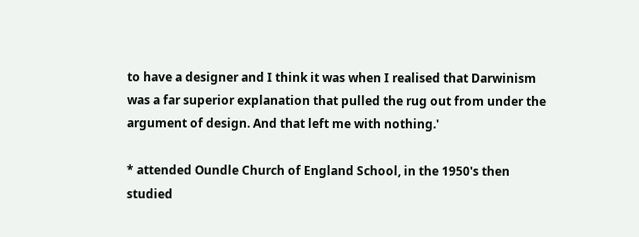to have a designer and I think it was when I realised that Darwinism was a far superior explanation that pulled the rug out from under the argument of design. And that left me with nothing.'

* attended Oundle Church of England School, in the 1950's then studied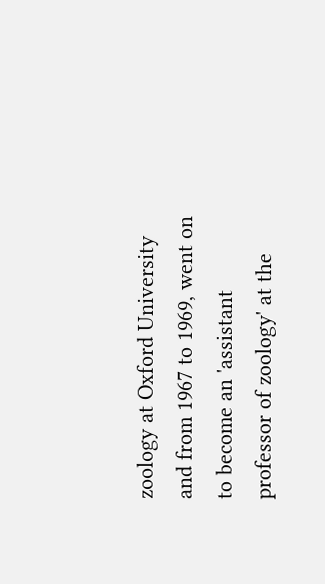zoology at Oxford University and from 1967 to 1969, went on to become an 'assistant professor of zoology' at the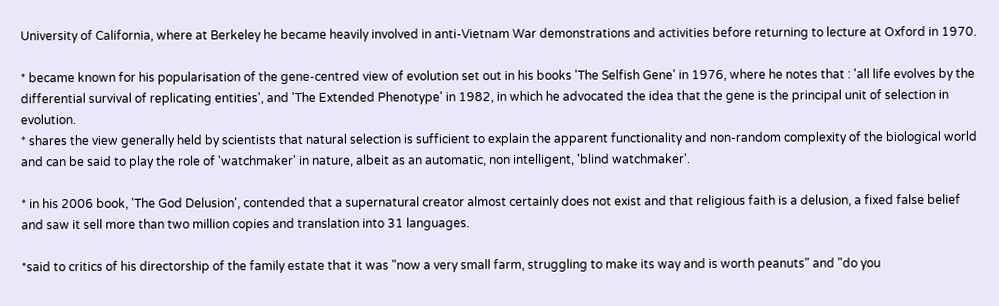University of California, where at Berkeley he became heavily involved in anti-Vietnam War demonstrations and activities before returning to lecture at Oxford in 1970.

* became known for his popularisation of the gene-centred view of evolution set out in his books 'The Selfish Gene' in 1976, where he notes that : 'all life evolves by the differential survival of replicating entities', and 'The Extended Phenotype' in 1982, in which he advocated the idea that the gene is the principal unit of selection in evolution.
* shares the view generally held by scientists that natural selection is sufficient to explain the apparent functionality and non-random complexity of the biological world and can be said to play the role of 'watchmaker' in nature, albeit as an automatic, non intelligent, 'blind watchmaker'.

* in his 2006 book, 'The God Delusion', contended that a supernatural creator almost certainly does not exist and that religious faith is a delusion, a fixed false belief and saw it sell more than two million copies and translation into 31 languages.

*said to critics of his directorship of the family estate that it was "now a very small farm, struggling to make its way and is worth peanuts" and "do you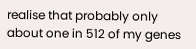realise that probably only about one in 512 of my genes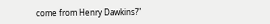come from Henry Dawkins?"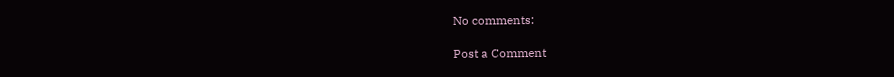No comments:

Post a Comment